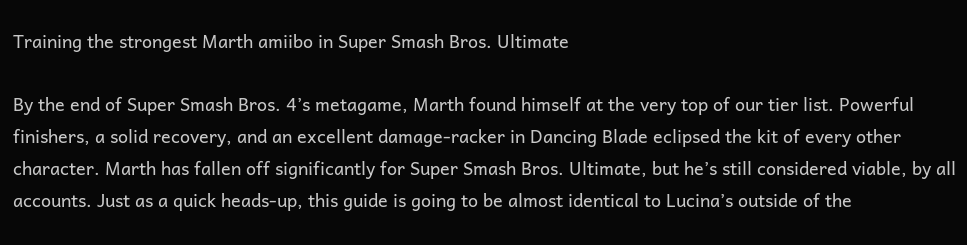Training the strongest Marth amiibo in Super Smash Bros. Ultimate

By the end of Super Smash Bros. 4’s metagame, Marth found himself at the very top of our tier list. Powerful finishers, a solid recovery, and an excellent damage-racker in Dancing Blade eclipsed the kit of every other character. Marth has fallen off significantly for Super Smash Bros. Ultimate, but he’s still considered viable, by all accounts. Just as a quick heads-up, this guide is going to be almost identical to Lucina’s outside of the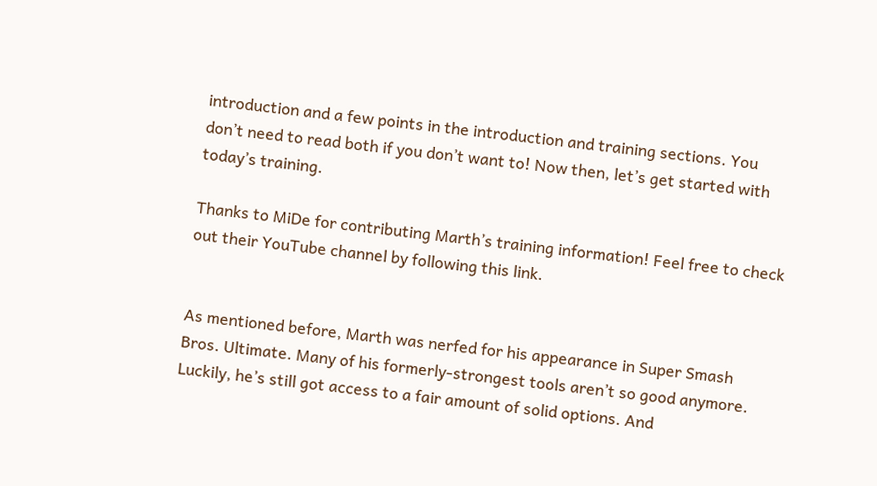introduction and a few points in the introduction and training sections. You don’t need to read both if you don’t want to! Now then, let’s get started with today’s training.

Thanks to MiDe for contributing Marth’s training information! Feel free to check out their YouTube channel by following this link.


As mentioned before, Marth was nerfed for his appearance in Super Smash Bros. Ultimate. Many of his formerly-strongest tools aren’t so good anymore. Luckily, he’s still got access to a fair amount of solid options. And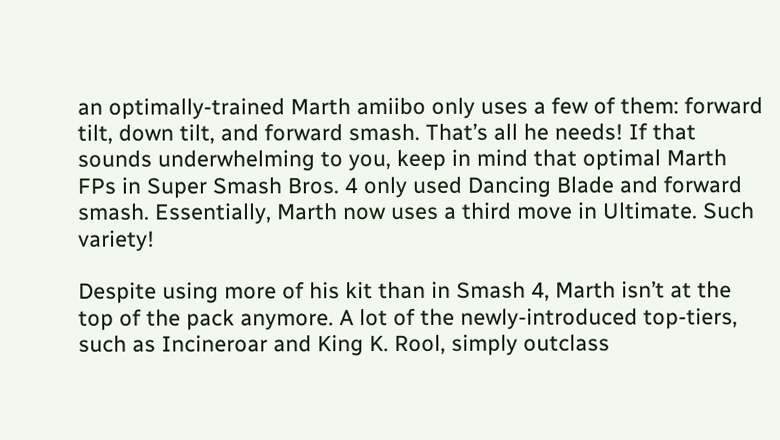an optimally-trained Marth amiibo only uses a few of them: forward tilt, down tilt, and forward smash. That’s all he needs! If that sounds underwhelming to you, keep in mind that optimal Marth FPs in Super Smash Bros. 4 only used Dancing Blade and forward smash. Essentially, Marth now uses a third move in Ultimate. Such variety!

Despite using more of his kit than in Smash 4, Marth isn’t at the top of the pack anymore. A lot of the newly-introduced top-tiers, such as Incineroar and King K. Rool, simply outclass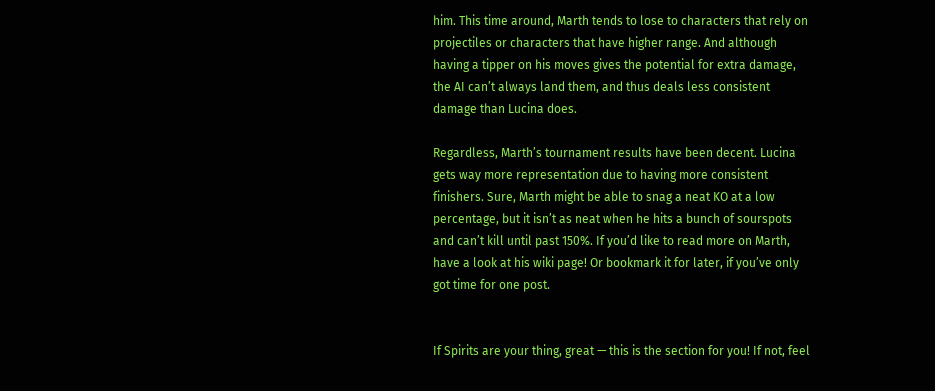him. This time around, Marth tends to lose to characters that rely on projectiles or characters that have higher range. And although having a tipper on his moves gives the potential for extra damage, the AI can’t always land them, and thus deals less consistent damage than Lucina does.

Regardless, Marth’s tournament results have been decent. Lucina gets way more representation due to having more consistent finishers. Sure, Marth might be able to snag a neat KO at a low percentage, but it isn’t as neat when he hits a bunch of sourspots and can’t kill until past 150%. If you’d like to read more on Marth, have a look at his wiki page! Or bookmark it for later, if you’ve only got time for one post.


If Spirits are your thing, great — this is the section for you! If not, feel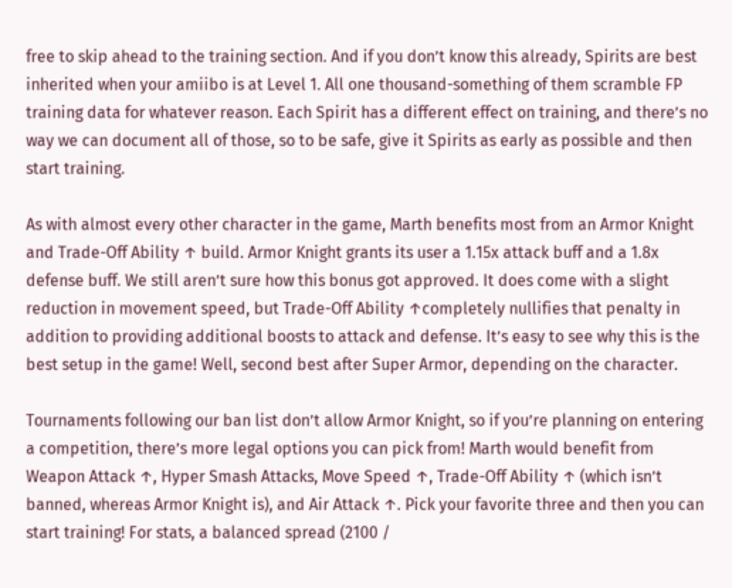free to skip ahead to the training section. And if you don’t know this already, Spirits are best inherited when your amiibo is at Level 1. All one thousand-something of them scramble FP training data for whatever reason. Each Spirit has a different effect on training, and there’s no way we can document all of those, so to be safe, give it Spirits as early as possible and then start training.

As with almost every other character in the game, Marth benefits most from an Armor Knight and Trade-Off Ability ↑ build. Armor Knight grants its user a 1.15x attack buff and a 1.8x defense buff. We still aren’t sure how this bonus got approved. It does come with a slight reduction in movement speed, but Trade-Off Ability ↑completely nullifies that penalty in addition to providing additional boosts to attack and defense. It’s easy to see why this is the best setup in the game! Well, second best after Super Armor, depending on the character.

Tournaments following our ban list don’t allow Armor Knight, so if you’re planning on entering a competition, there’s more legal options you can pick from! Marth would benefit from Weapon Attack ↑, Hyper Smash Attacks, Move Speed ↑, Trade-Off Ability ↑ (which isn’t banned, whereas Armor Knight is), and Air Attack ↑. Pick your favorite three and then you can start training! For stats, a balanced spread (2100 /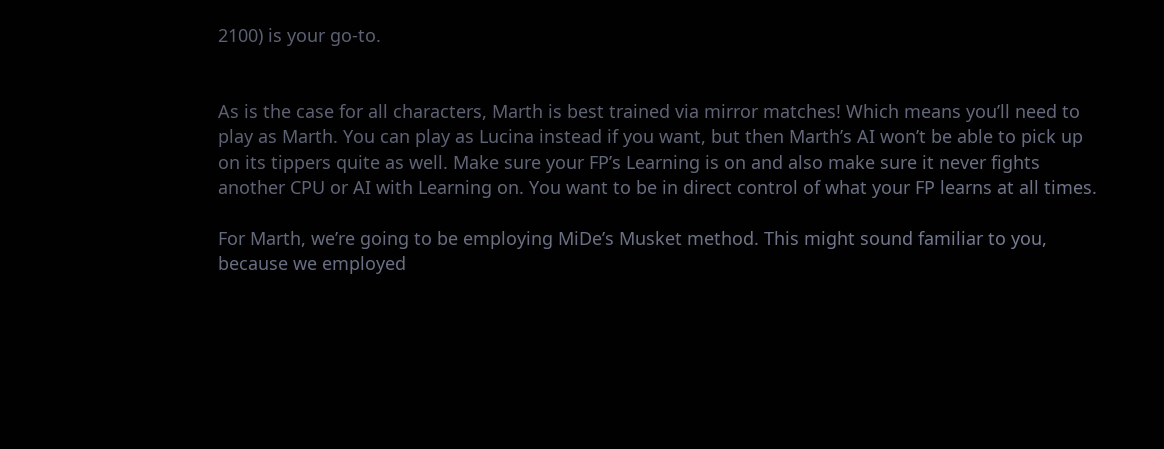2100) is your go-to.


As is the case for all characters, Marth is best trained via mirror matches! Which means you’ll need to play as Marth. You can play as Lucina instead if you want, but then Marth’s AI won’t be able to pick up on its tippers quite as well. Make sure your FP’s Learning is on and also make sure it never fights another CPU or AI with Learning on. You want to be in direct control of what your FP learns at all times.

For Marth, we’re going to be employing MiDe’s Musket method. This might sound familiar to you, because we employed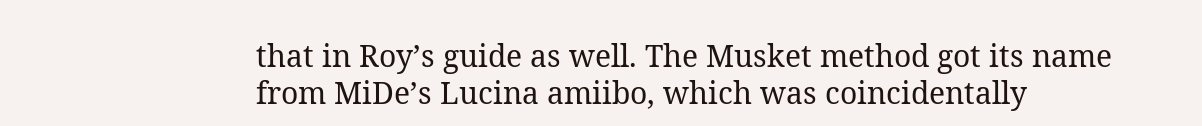that in Roy’s guide as well. The Musket method got its name from MiDe’s Lucina amiibo, which was coincidentally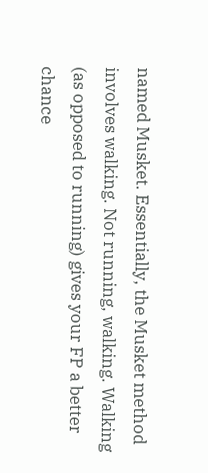named Musket. Essentially, the Musket method involves walking. Not running, walking. Walking (as opposed to running) gives your FP a better chance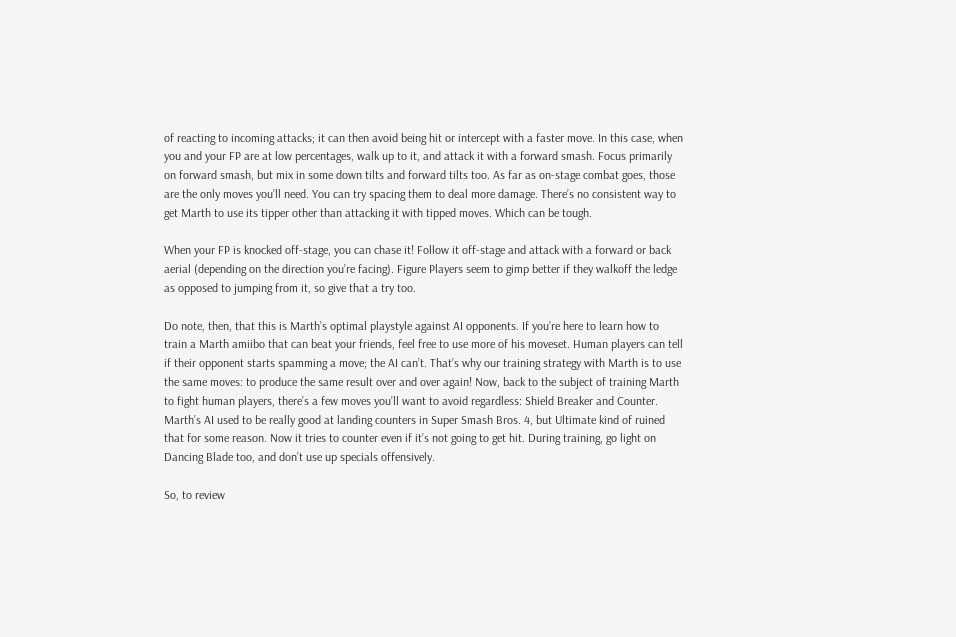of reacting to incoming attacks; it can then avoid being hit or intercept with a faster move. In this case, when you and your FP are at low percentages, walk up to it, and attack it with a forward smash. Focus primarily on forward smash, but mix in some down tilts and forward tilts too. As far as on-stage combat goes, those are the only moves you’ll need. You can try spacing them to deal more damage. There’s no consistent way to get Marth to use its tipper other than attacking it with tipped moves. Which can be tough.

When your FP is knocked off-stage, you can chase it! Follow it off-stage and attack with a forward or back aerial (depending on the direction you’re facing). Figure Players seem to gimp better if they walkoff the ledge as opposed to jumping from it, so give that a try too.

Do note, then, that this is Marth’s optimal playstyle against AI opponents. If you’re here to learn how to train a Marth amiibo that can beat your friends, feel free to use more of his moveset. Human players can tell if their opponent starts spamming a move; the AI can’t. That’s why our training strategy with Marth is to use the same moves: to produce the same result over and over again! Now, back to the subject of training Marth to fight human players, there’s a few moves you’ll want to avoid regardless: Shield Breaker and Counter. Marth’s AI used to be really good at landing counters in Super Smash Bros. 4, but Ultimate kind of ruined that for some reason. Now it tries to counter even if it’s not going to get hit. During training, go light on Dancing Blade too, and don’t use up specials offensively.

So, to review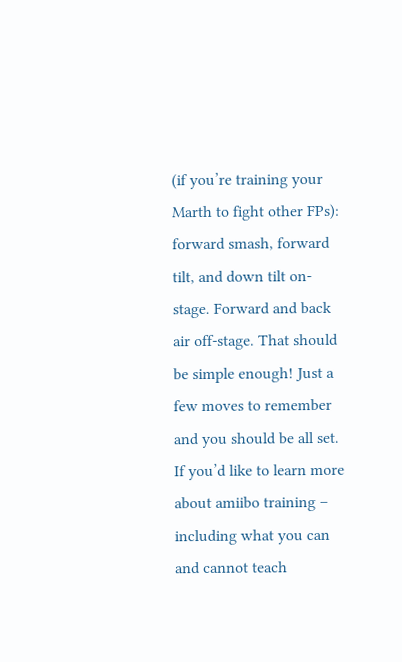(if you’re training your Marth to fight other FPs): forward smash, forward tilt, and down tilt on-stage. Forward and back air off-stage. That should be simple enough! Just a few moves to remember and you should be all set. If you’d like to learn more about amiibo training – including what you can and cannot teach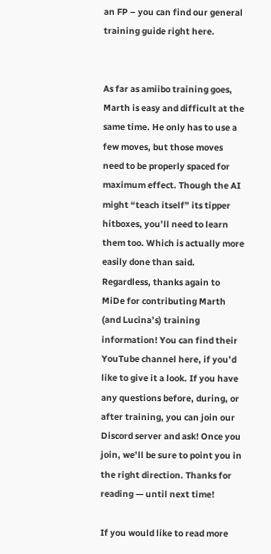an FP – you can find our general training guide right here.


As far as amiibo training goes, Marth is easy and difficult at the same time. He only has to use a few moves, but those moves need to be properly spaced for maximum effect. Though the AI might “teach itself” its tipper hitboxes, you’ll need to learn them too. Which is actually more easily done than said. Regardless, thanks again to MiDe for contributing Marth (and Lucina’s) training information! You can find their YouTube channel here, if you’d like to give it a look. If you have any questions before, during, or after training, you can join our Discord server and ask! Once you join, we’ll be sure to point you in the right direction. Thanks for reading — until next time!

If you would like to read more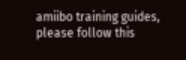amiibo training guides, please follow this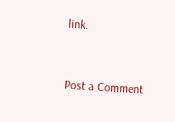link.


Post a Comment